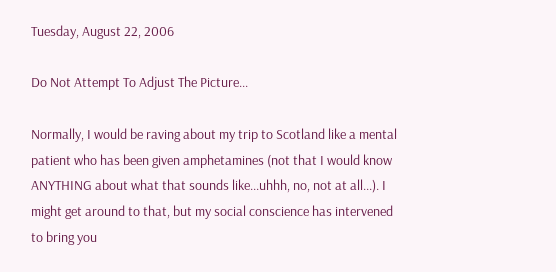Tuesday, August 22, 2006

Do Not Attempt To Adjust The Picture...

Normally, I would be raving about my trip to Scotland like a mental patient who has been given amphetamines (not that I would know ANYTHING about what that sounds like...uhhh, no, not at all...). I might get around to that, but my social conscience has intervened to bring you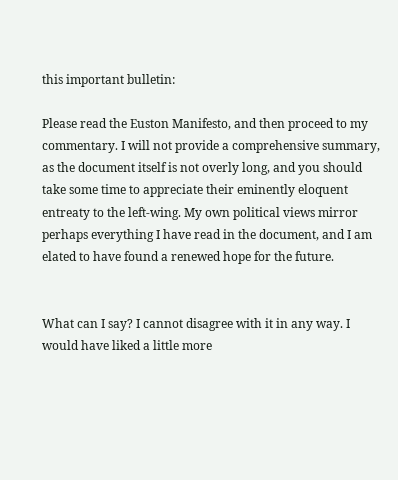this important bulletin:

Please read the Euston Manifesto, and then proceed to my commentary. I will not provide a comprehensive summary, as the document itself is not overly long, and you should take some time to appreciate their eminently eloquent entreaty to the left-wing. My own political views mirror perhaps everything I have read in the document, and I am elated to have found a renewed hope for the future.


What can I say? I cannot disagree with it in any way. I would have liked a little more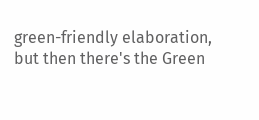green-friendly elaboration, but then there's the Green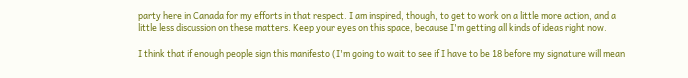party here in Canada for my efforts in that respect. I am inspired, though, to get to work on a little more action, and a little less discussion on these matters. Keep your eyes on this space, because I'm getting all kinds of ideas right now.

I think that if enough people sign this manifesto (I'm going to wait to see if I have to be 18 before my signature will mean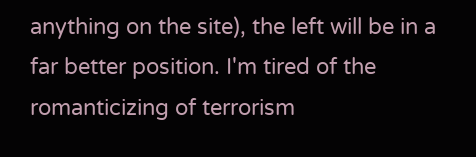anything on the site), the left will be in a far better position. I'm tired of the romanticizing of terrorism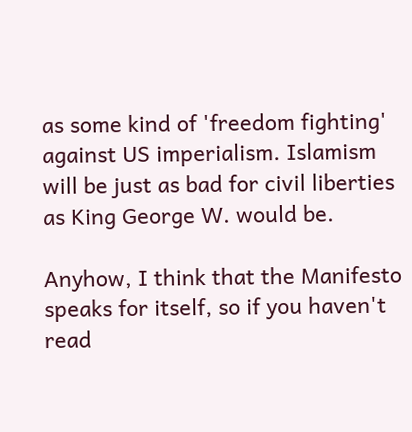as some kind of 'freedom fighting' against US imperialism. Islamism will be just as bad for civil liberties as King George W. would be.

Anyhow, I think that the Manifesto speaks for itself, so if you haven't read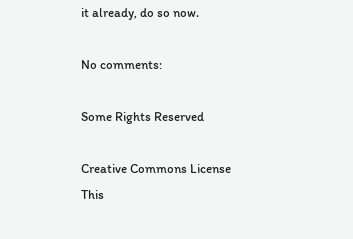it already, do so now.

No comments:

Some Rights Reserved

Creative Commons License
This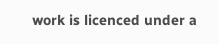work is licenced under a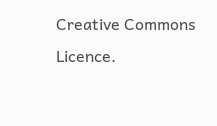Creative Commons Licence.